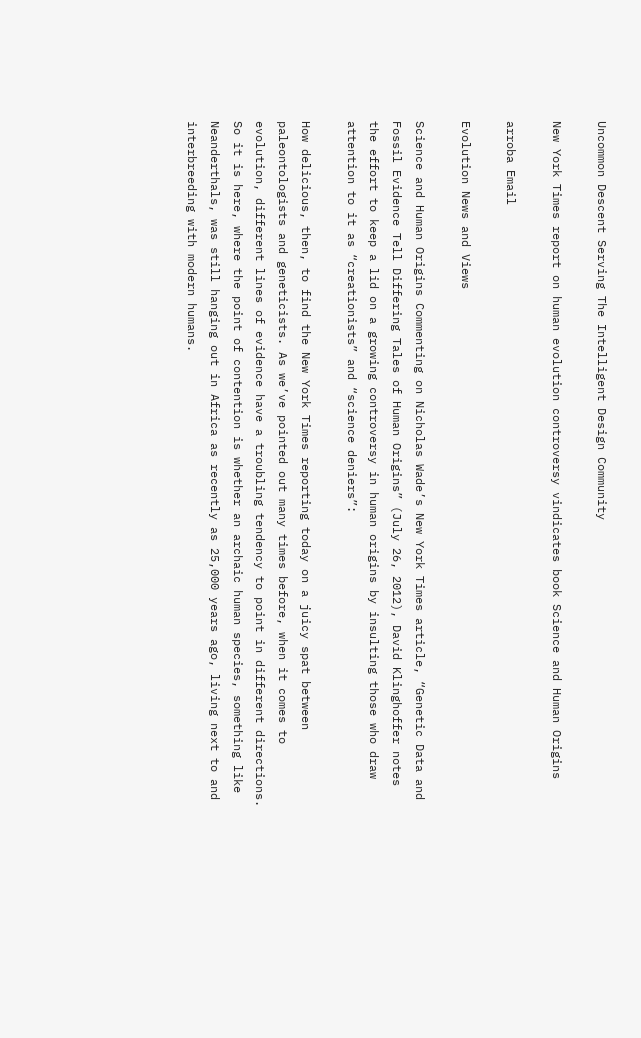Uncommon Descent Serving The Intelligent Design Community

New York Times report on human evolution controversy vindicates book Science and Human Origins

arroba Email

Evolution News and Views

Science and Human Origins Commenting on Nicholas Wade’s New York Times article, “Genetic Data and Fossil Evidence Tell Differing Tales of Human Origins” (July 26, 2012), David Klinghoffer notes the effort to keep a lid on a growing controversy in human origins by insulting those who draw attention to it as “creationists” and “science deniers”:

How delicious, then, to find the New York Times reporting today on a juicy spat between paleontologists and geneticists. As we’ve pointed out many times before, when it comes to evolution, different lines of evidence have a troubling tendency to point in different directions. So it is here, where the point of contention is whether an archaic human species, something like Neanderthals, was still hanging out in Africa as recently as 25,000 years ago, living next to and interbreeding with modern humans.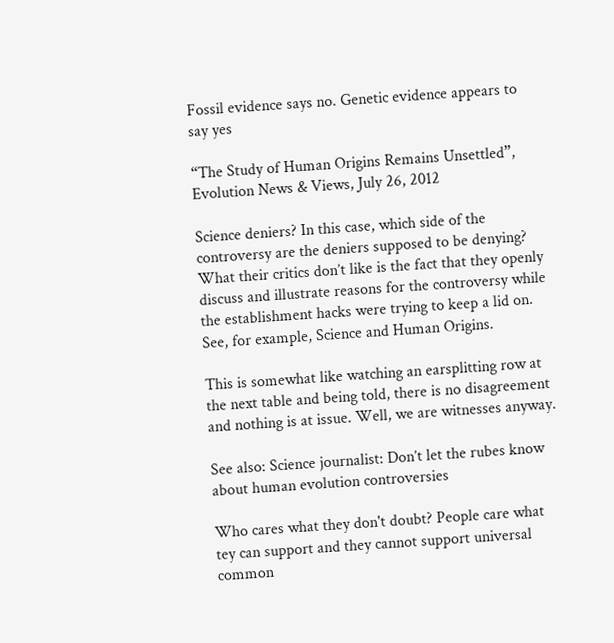Fossil evidence says no. Genetic evidence appears to say yes

“The Study of Human Origins Remains Unsettled”, Evolution News & Views, July 26, 2012

Science deniers? In this case, which side of the controversy are the deniers supposed to be denying? What their critics don’t like is the fact that they openly discuss and illustrate reasons for the controversy while the establishment hacks were trying to keep a lid on. See, for example, Science and Human Origins.

This is somewhat like watching an earsplitting row at the next table and being told, there is no disagreement and nothing is at issue. Well, we are witnesses anyway.

See also: Science journalist: Don’t let the rubes know about human evolution controversies

Who cares what they don't doubt? People care what tey can support and they cannot support universal common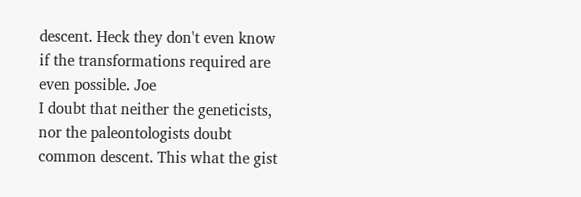descent. Heck they don't even know if the transformations required are even possible. Joe
I doubt that neither the geneticists, nor the paleontologists doubt common descent. This what the gist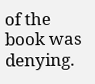of the book was denying.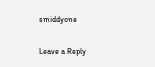smiddyone

Leave a Reply